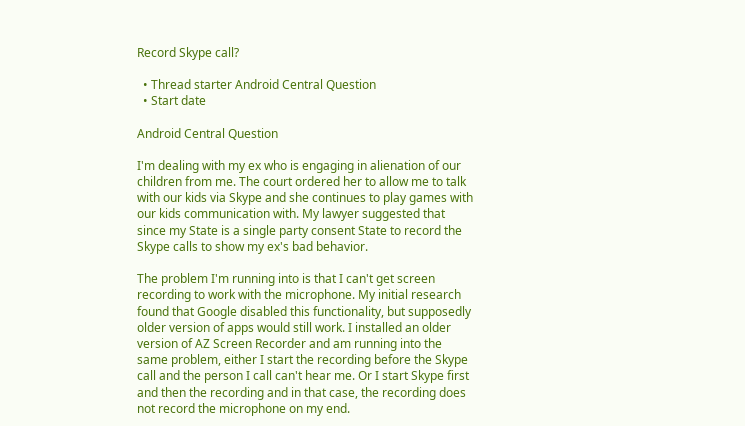Record Skype call?

  • Thread starter Android Central Question
  • Start date

Android Central Question

I'm dealing with my ex who is engaging in alienation of our children from me. The court ordered her to allow me to talk with our kids via Skype and she continues to play games with our kids communication with. My lawyer suggested that since my State is a single party consent State to record the Skype calls to show my ex's bad behavior.

The problem I'm running into is that I can't get screen recording to work with the microphone. My initial research found that Google disabled this functionality, but supposedly older version of apps would still work. I installed an older version of AZ Screen Recorder and am running into the same problem, either I start the recording before the Skype call and the person I call can't hear me. Or I start Skype first and then the recording and in that case, the recording does not record the microphone on my end.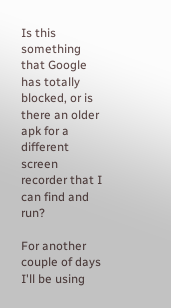Is this something that Google has totally blocked, or is there an older apk for a different screen recorder that I can find and run?

For another couple of days I'll be using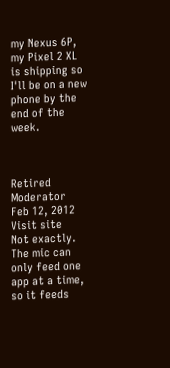my Nexus 6P, my Pixel 2 XL is shipping so I'll be on a new phone by the end of the week.



Retired Moderator
Feb 12, 2012
Visit site
Not exactly. The mic can only feed one app at a time, so it feeds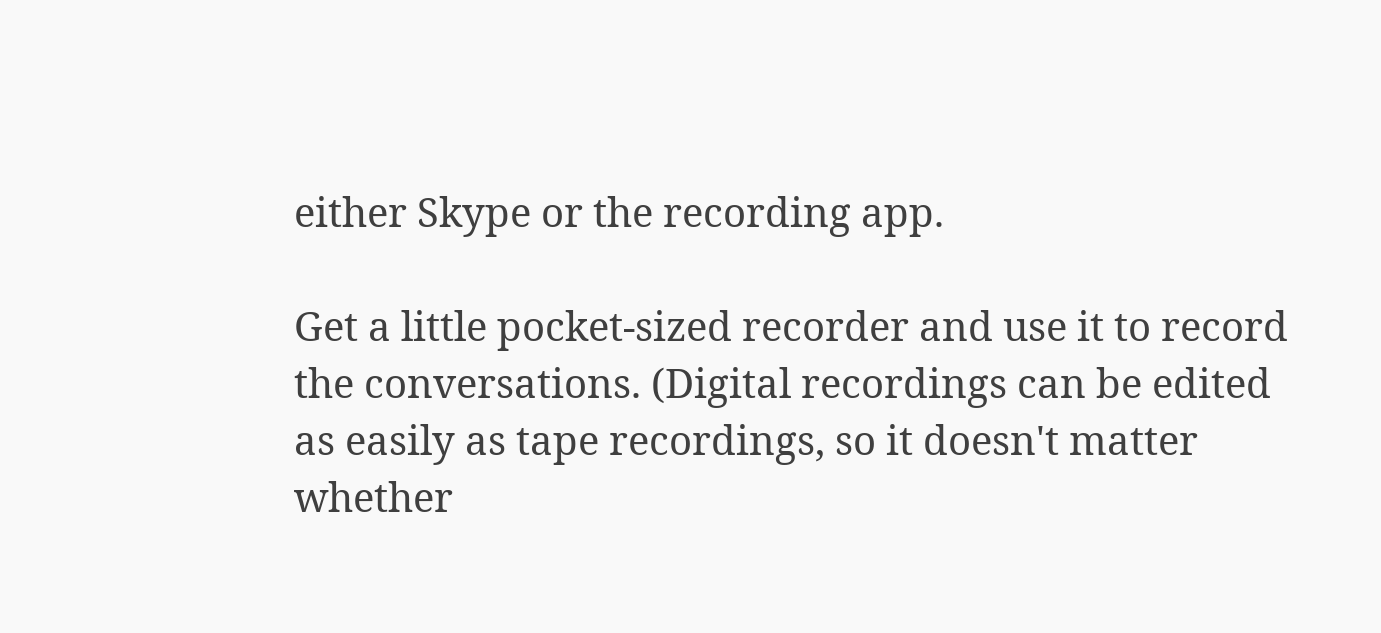either Skype or the recording app.

Get a little pocket-sized recorder and use it to record the conversations. (Digital recordings can be edited as easily as tape recordings, so it doesn't matter whether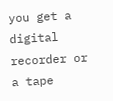you get a digital recorder or a tape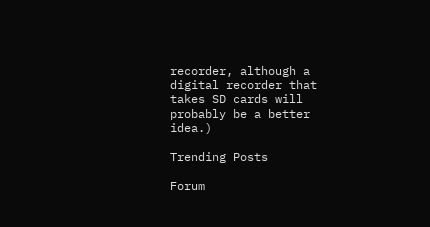recorder, although a digital recorder that takes SD cards will probably be a better idea.)

Trending Posts

Forum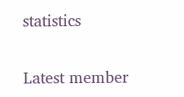statistics

Latest member